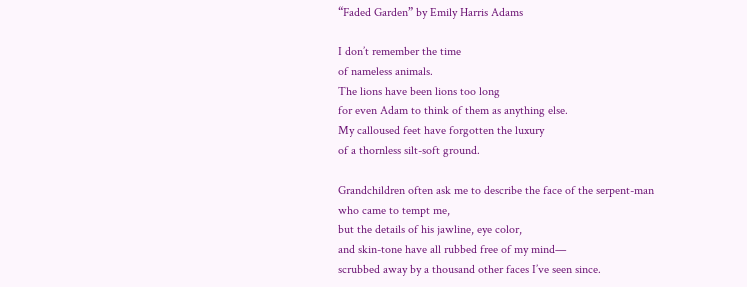“Faded Garden” by Emily Harris Adams

I don’t remember the time
of nameless animals.
The lions have been lions too long
for even Adam to think of them as anything else.
My calloused feet have forgotten the luxury
of a thornless silt-soft ground.

Grandchildren often ask me to describe the face of the serpent-man
who came to tempt me,
but the details of his jawline, eye color,
and skin-tone have all rubbed free of my mind—
scrubbed away by a thousand other faces I’ve seen since.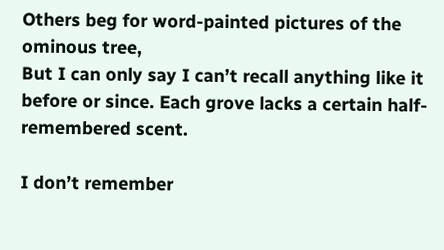Others beg for word-painted pictures of the ominous tree,
But I can only say I can’t recall anything like it
before or since. Each grove lacks a certain half-remembered scent.

I don’t remember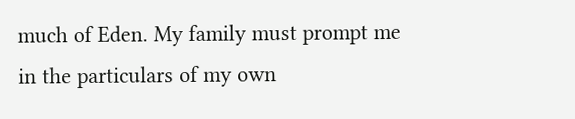much of Eden. My family must prompt me
in the particulars of my own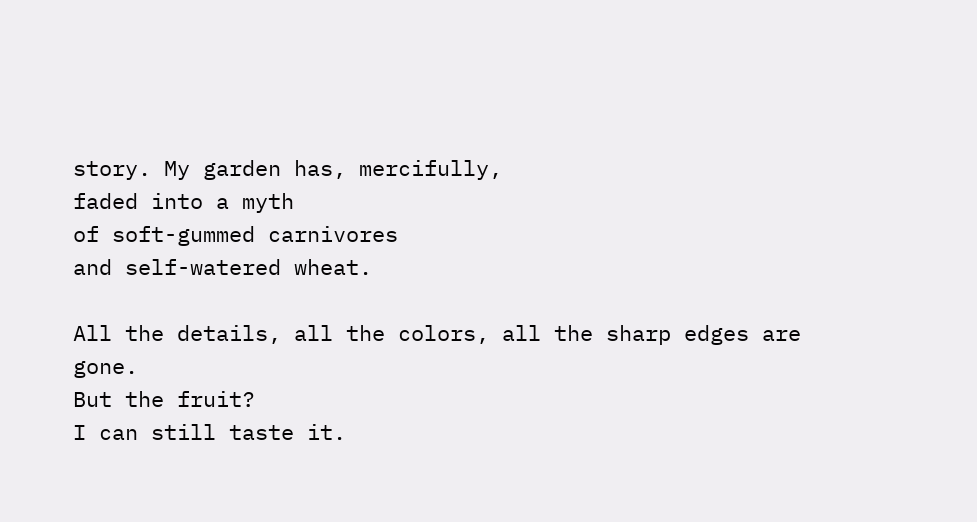story. My garden has, mercifully,
faded into a myth
of soft-gummed carnivores
and self-watered wheat.

All the details, all the colors, all the sharp edges are gone.
But the fruit?
I can still taste it.